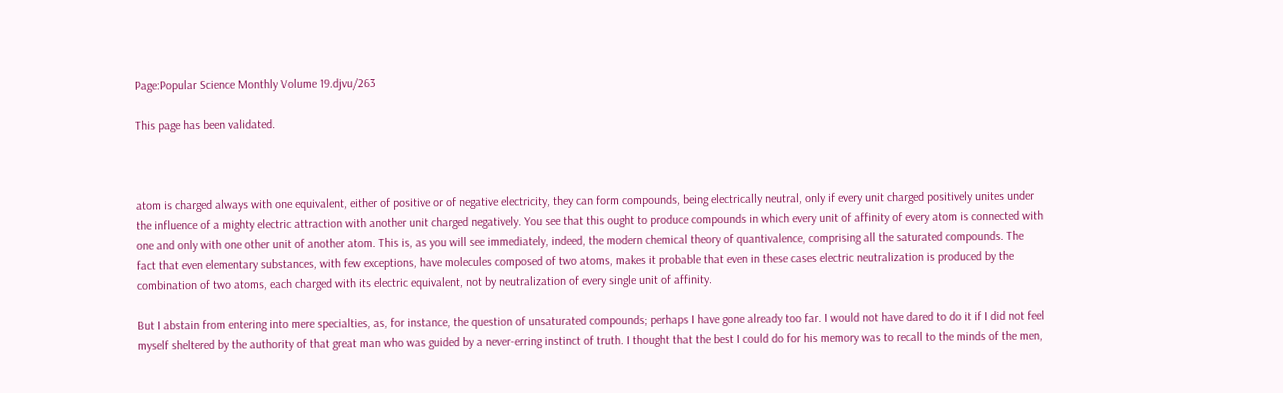Page:Popular Science Monthly Volume 19.djvu/263

This page has been validated.



atom is charged always with one equivalent, either of positive or of negative electricity, they can form compounds, being electrically neutral, only if every unit charged positively unites under the influence of a mighty electric attraction with another unit charged negatively. You see that this ought to produce compounds in which every unit of affinity of every atom is connected with one and only with one other unit of another atom. This is, as you will see immediately, indeed, the modern chemical theory of quantivalence, comprising all the saturated compounds. The fact that even elementary substances, with few exceptions, have molecules composed of two atoms, makes it probable that even in these cases electric neutralization is produced by the combination of two atoms, each charged with its electric equivalent, not by neutralization of every single unit of affinity.

But I abstain from entering into mere specialties, as, for instance, the question of unsaturated compounds; perhaps I have gone already too far. I would not have dared to do it if I did not feel myself sheltered by the authority of that great man who was guided by a never-erring instinct of truth. I thought that the best I could do for his memory was to recall to the minds of the men,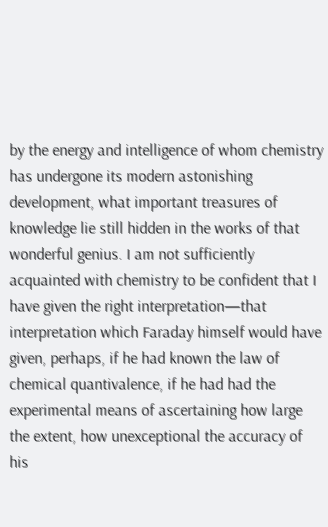by the energy and intelligence of whom chemistry has undergone its modern astonishing development, what important treasures of knowledge lie still hidden in the works of that wonderful genius. I am not sufficiently acquainted with chemistry to be confident that I have given the right interpretation—that interpretation which Faraday himself would have given, perhaps, if he had known the law of chemical quantivalence, if he had had the experimental means of ascertaining how large the extent, how unexceptional the accuracy of his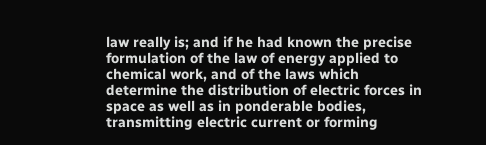law really is; and if he had known the precise formulation of the law of energy applied to chemical work, and of the laws which determine the distribution of electric forces in space as well as in ponderable bodies, transmitting electric current or forming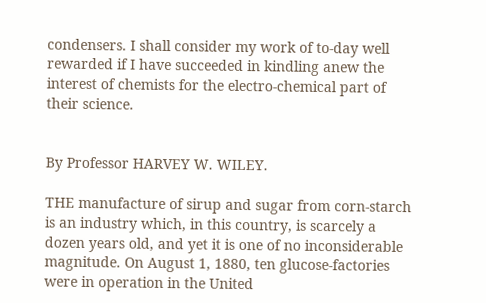condensers. I shall consider my work of to-day well rewarded if I have succeeded in kindling anew the interest of chemists for the electro-chemical part of their science.


By Professor HARVEY W. WILEY.

THE manufacture of sirup and sugar from corn-starch is an industry which, in this country, is scarcely a dozen years old, and yet it is one of no inconsiderable magnitude. On August 1, 1880, ten glucose-factories were in operation in the United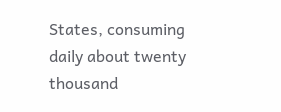States, consuming daily about twenty thousand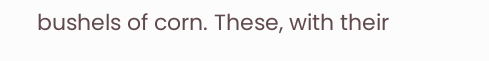bushels of corn. These, with their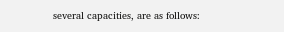several capacities, are as follows: